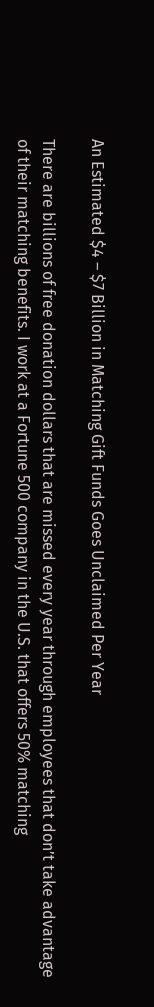An Estimated $4 – $7 Billion in Matching Gift Funds Goes Unclaimed Per Year

There are billions of free donation dollars that are missed every year through employees that don’t take advantage of their matching benefits. I work at a Fortune 500 company in the U.S. that offers 50% matching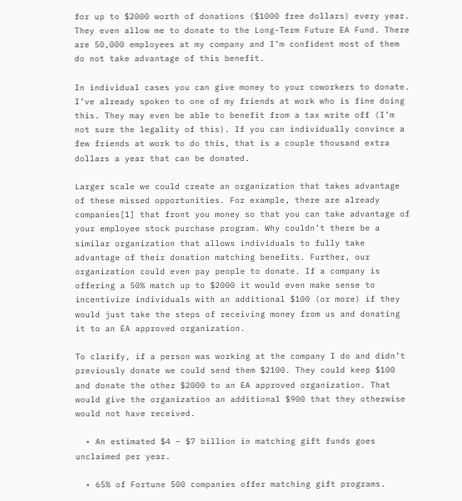for up to $2000 worth of donations ($1000 free dollars) every year. They even allow me to donate to the Long-Term Future EA Fund. There are 50,000 employees at my company and I’m confident most of them do not take advantage of this benefit.

In individual cases you can give money to your coworkers to donate. I’ve already spoken to one of my friends at work who is fine doing this. They may even be able to benefit from a tax write off (I’m not sure the legality of this). If you can individually convince a few friends at work to do this, that is a couple thousand extra dollars a year that can be donated.

Larger scale we could create an organization that takes advantage of these missed opportunities. For example, there are already companies[1] that front you money so that you can take advantage of your employee stock purchase program. Why couldn’t there be a similar organization that allows individuals to fully take advantage of their donation matching benefits. Further, our organization could even pay people to donate. If a company is offering a 50% match up to $2000 it would even make sense to incentivize individuals with an additional $100 (or more) if they would just take the steps of receiving money from us and donating it to an EA approved organization.

To clarify, if a person was working at the company I do and didn’t previously donate we could send them $2100. They could keep $100 and donate the other $2000 to an EA approved organization. That would give the organization an additional $900 that they otherwise would not have received.

  • An estimated $4 – $7 billion in matching gift funds goes unclaimed per year.

  • 65% of Fortune 500 companies offer matching gift programs.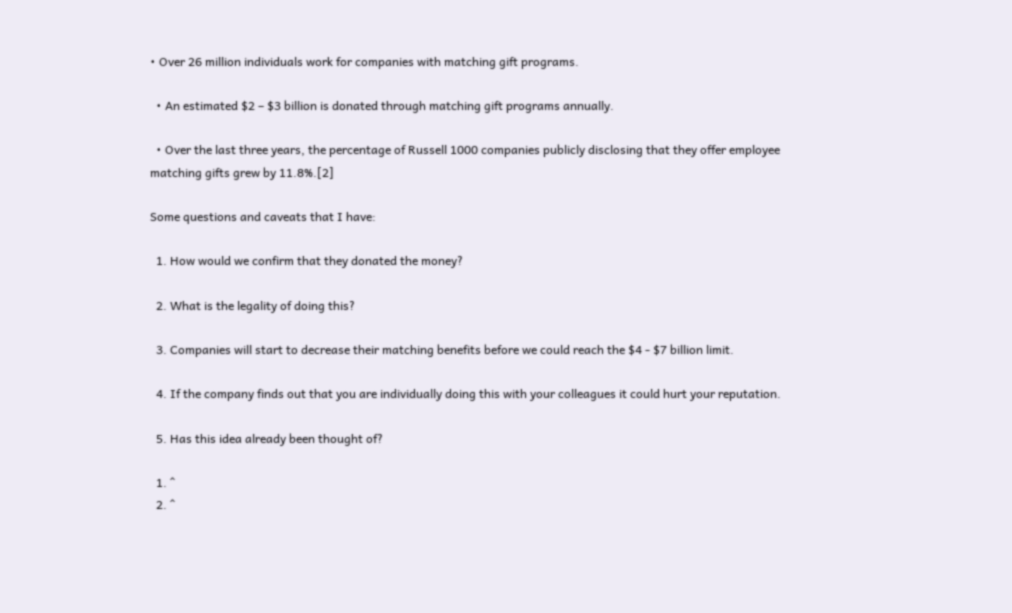• Over 26 million individuals work for companies with matching gift programs.

  • An estimated $2 – $3 billion is donated through matching gift programs annually.

  • Over the last three years, the percentage of Russell 1000 companies publicly disclosing that they offer employee matching gifts grew by 11.8%.[2]

Some questions and caveats that I have:

  1. How would we confirm that they donated the money?

  2. What is the legality of doing this?

  3. Companies will start to decrease their matching benefits before we could reach the $4 - $7 billion limit.

  4. If the company finds out that you are individually doing this with your colleagues it could hurt your reputation.

  5. Has this idea already been thought of?

  1. ^
  2. ^